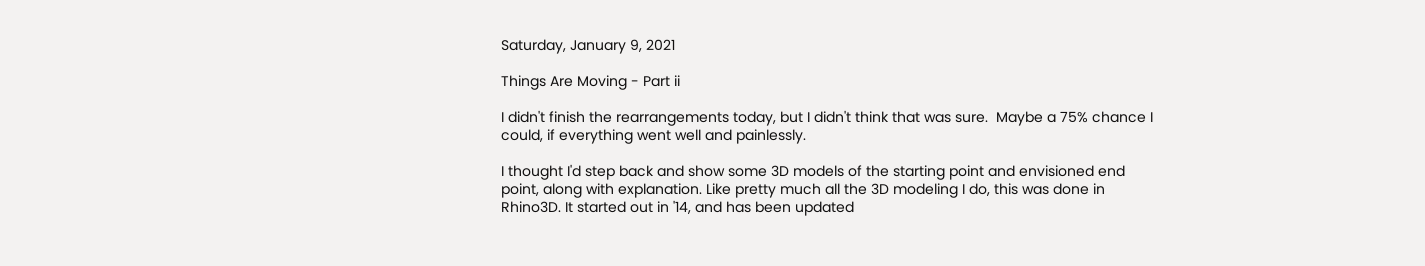Saturday, January 9, 2021

Things Are Moving - Part ii

I didn't finish the rearrangements today, but I didn't think that was sure.  Maybe a 75% chance I could, if everything went well and painlessly.

I thought I'd step back and show some 3D models of the starting point and envisioned end point, along with explanation. Like pretty much all the 3D modeling I do, this was done in Rhino3D. It started out in '14, and has been updated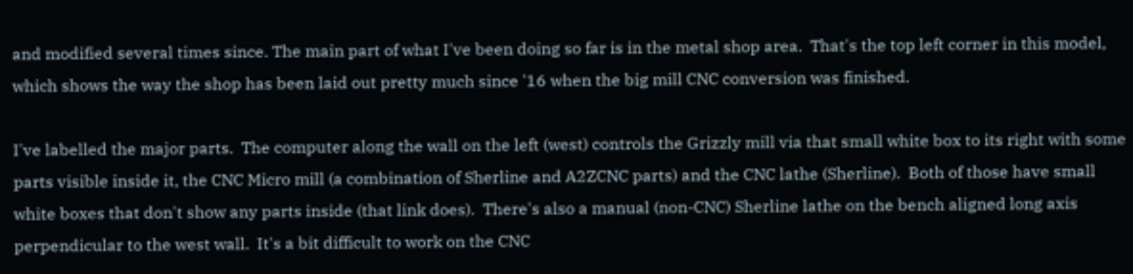and modified several times since. The main part of what I've been doing so far is in the metal shop area.  That's the top left corner in this model, which shows the way the shop has been laid out pretty much since '16 when the big mill CNC conversion was finished.

I've labelled the major parts.  The computer along the wall on the left (west) controls the Grizzly mill via that small white box to its right with some parts visible inside it, the CNC Micro mill (a combination of Sherline and A2ZCNC parts) and the CNC lathe (Sherline).  Both of those have small white boxes that don't show any parts inside (that link does).  There's also a manual (non-CNC) Sherline lathe on the bench aligned long axis perpendicular to the west wall.  It's a bit difficult to work on the CNC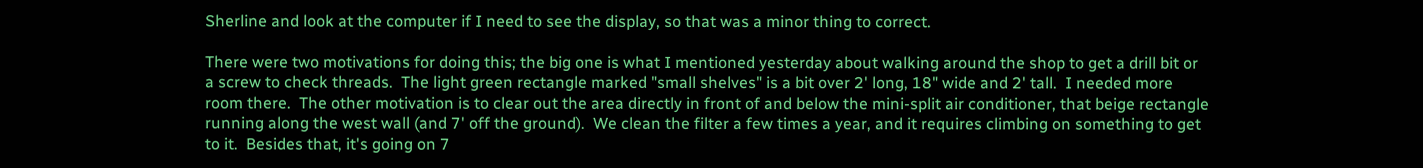Sherline and look at the computer if I need to see the display, so that was a minor thing to correct.

There were two motivations for doing this; the big one is what I mentioned yesterday about walking around the shop to get a drill bit or a screw to check threads.  The light green rectangle marked "small shelves" is a bit over 2' long, 18" wide and 2' tall.  I needed more room there.  The other motivation is to clear out the area directly in front of and below the mini-split air conditioner, that beige rectangle running along the west wall (and 7' off the ground).  We clean the filter a few times a year, and it requires climbing on something to get to it.  Besides that, it's going on 7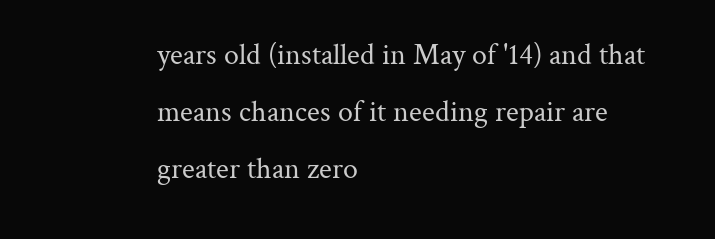years old (installed in May of '14) and that means chances of it needing repair are greater than zero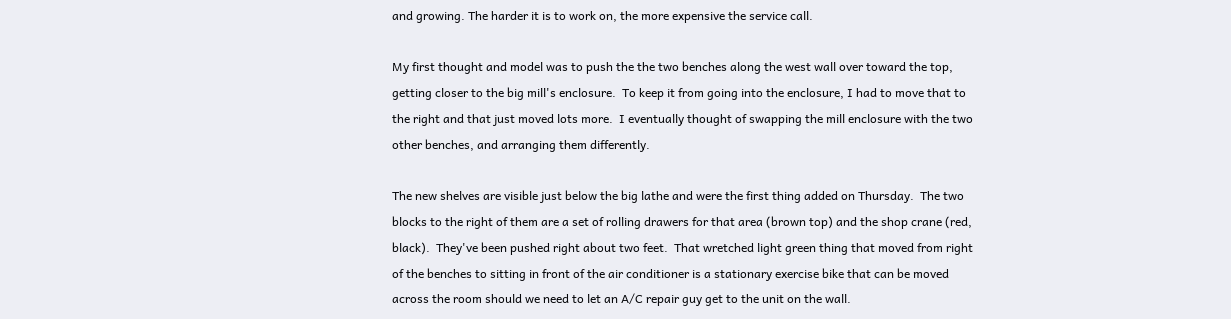and growing. The harder it is to work on, the more expensive the service call.

My first thought and model was to push the the two benches along the west wall over toward the top, getting closer to the big mill's enclosure.  To keep it from going into the enclosure, I had to move that to the right and that just moved lots more.  I eventually thought of swapping the mill enclosure with the two other benches, and arranging them differently.

The new shelves are visible just below the big lathe and were the first thing added on Thursday.  The two blocks to the right of them are a set of rolling drawers for that area (brown top) and the shop crane (red, black).  They've been pushed right about two feet.  That wretched light green thing that moved from right of the benches to sitting in front of the air conditioner is a stationary exercise bike that can be moved across the room should we need to let an A/C repair guy get to the unit on the wall.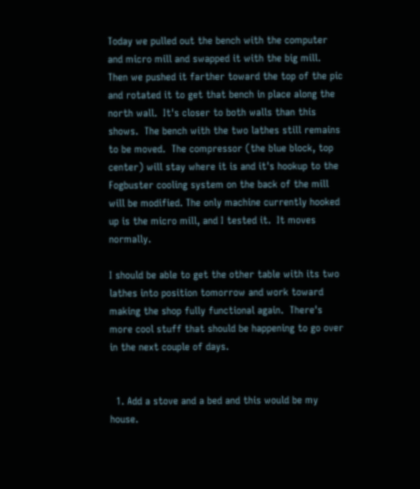Today we pulled out the bench with the computer and micro mill and swapped it with the big mill.  Then we pushed it farther toward the top of the pic and rotated it to get that bench in place along the north wall.  It's closer to both walls than this shows.  The bench with the two lathes still remains to be moved.  The compressor (the blue block, top center) will stay where it is and it's hookup to the Fogbuster cooling system on the back of the mill will be modified. The only machine currently hooked up is the micro mill, and I tested it.  It moves normally.

I should be able to get the other table with its two lathes into position tomorrow and work toward making the shop fully functional again.  There's more cool stuff that should be happening to go over in the next couple of days.


  1. Add a stove and a bed and this would be my house.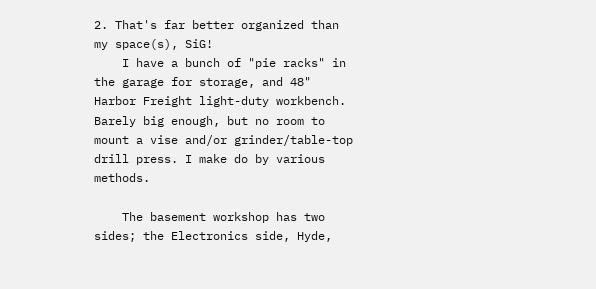2. That's far better organized than my space(s), SiG!
    I have a bunch of "pie racks" in the garage for storage, and 48" Harbor Freight light-duty workbench. Barely big enough, but no room to mount a vise and/or grinder/table-top drill press. I make do by various methods.

    The basement workshop has two sides; the Electronics side, Hyde,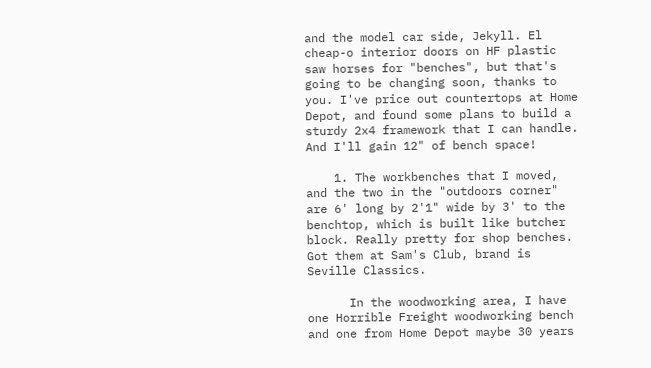and the model car side, Jekyll. El cheap-o interior doors on HF plastic saw horses for "benches", but that's going to be changing soon, thanks to you. I've price out countertops at Home Depot, and found some plans to build a sturdy 2x4 framework that I can handle. And I'll gain 12" of bench space!

    1. The workbenches that I moved, and the two in the "outdoors corner" are 6' long by 2'1" wide by 3' to the benchtop, which is built like butcher block. Really pretty for shop benches. Got them at Sam's Club, brand is Seville Classics.

      In the woodworking area, I have one Horrible Freight woodworking bench and one from Home Depot maybe 30 years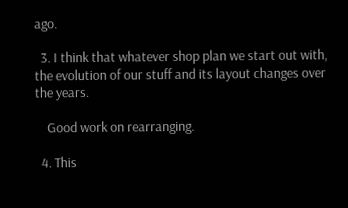ago.

  3. I think that whatever shop plan we start out with, the evolution of our stuff and its layout changes over the years.

    Good work on rearranging.

  4. This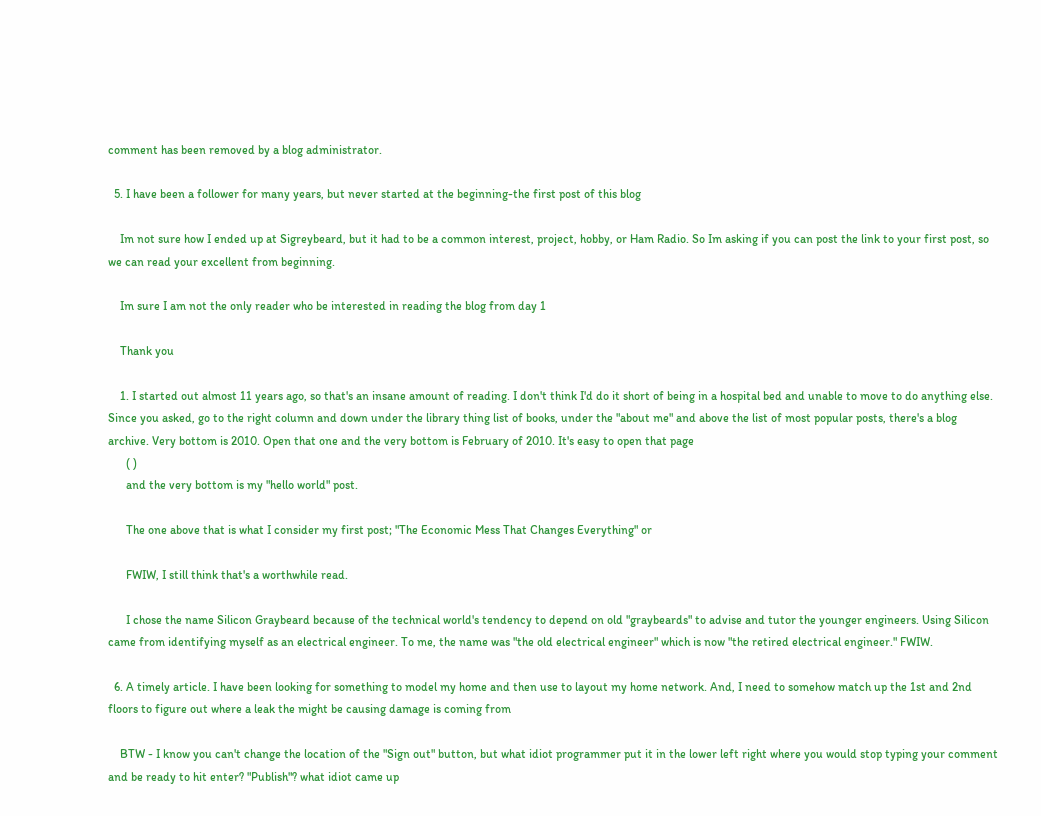comment has been removed by a blog administrator.

  5. I have been a follower for many years, but never started at the beginning-the first post of this blog

    Im not sure how I ended up at Sigreybeard, but it had to be a common interest, project, hobby, or Ham Radio. So Im asking if you can post the link to your first post, so we can read your excellent from beginning.

    Im sure I am not the only reader who be interested in reading the blog from day 1

    Thank you

    1. I started out almost 11 years ago, so that's an insane amount of reading. I don't think I'd do it short of being in a hospital bed and unable to move to do anything else. Since you asked, go to the right column and down under the library thing list of books, under the "about me" and above the list of most popular posts, there's a blog archive. Very bottom is 2010. Open that one and the very bottom is February of 2010. It's easy to open that page
      ( )
      and the very bottom is my "hello world" post.

      The one above that is what I consider my first post; "The Economic Mess That Changes Everything" or

      FWIW, I still think that's a worthwhile read.

      I chose the name Silicon Graybeard because of the technical world's tendency to depend on old "graybeards" to advise and tutor the younger engineers. Using Silicon came from identifying myself as an electrical engineer. To me, the name was "the old electrical engineer" which is now "the retired electrical engineer." FWIW.

  6. A timely article. I have been looking for something to model my home and then use to layout my home network. And, I need to somehow match up the 1st and 2nd floors to figure out where a leak the might be causing damage is coming from

    BTW - I know you can't change the location of the "Sign out" button, but what idiot programmer put it in the lower left right where you would stop typing your comment and be ready to hit enter? "Publish"? what idiot came up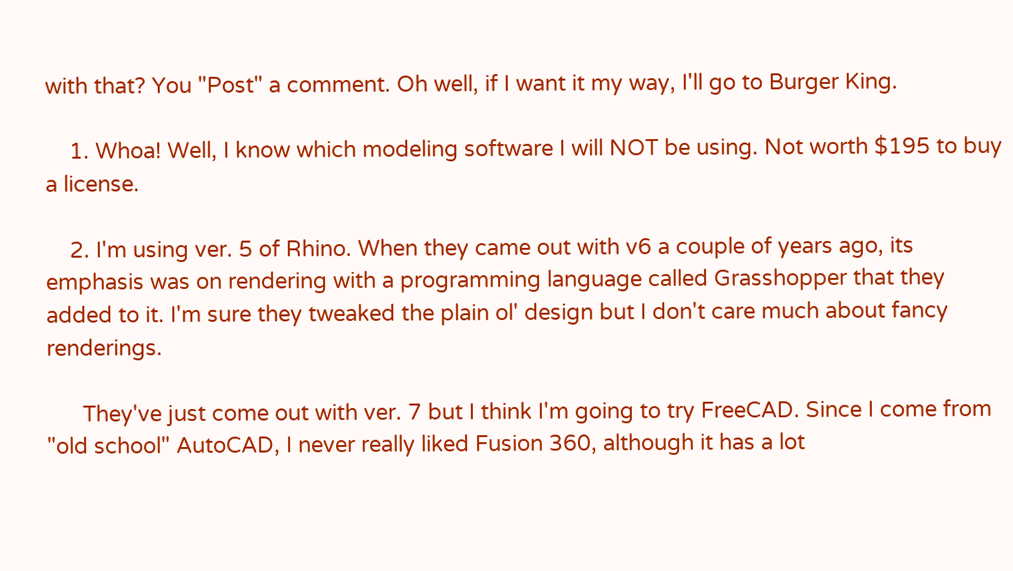with that? You "Post" a comment. Oh well, if I want it my way, I'll go to Burger King.

    1. Whoa! Well, I know which modeling software I will NOT be using. Not worth $195 to buy a license.

    2. I'm using ver. 5 of Rhino. When they came out with v6 a couple of years ago, its emphasis was on rendering with a programming language called Grasshopper that they added to it. I'm sure they tweaked the plain ol' design but I don't care much about fancy renderings.

      They've just come out with ver. 7 but I think I'm going to try FreeCAD. Since I come from "old school" AutoCAD, I never really liked Fusion 360, although it has a lot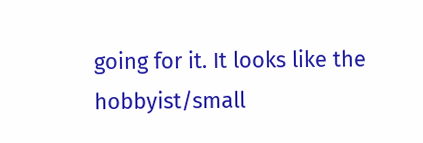going for it. It looks like the hobbyist/small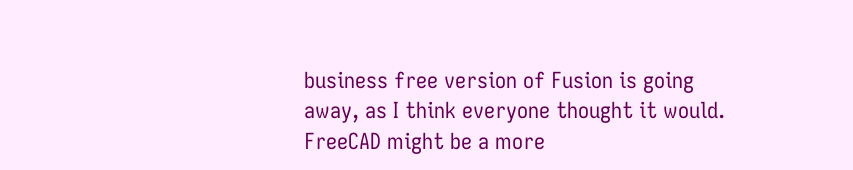business free version of Fusion is going away, as I think everyone thought it would. FreeCAD might be a more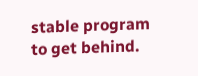stable program to get behind.